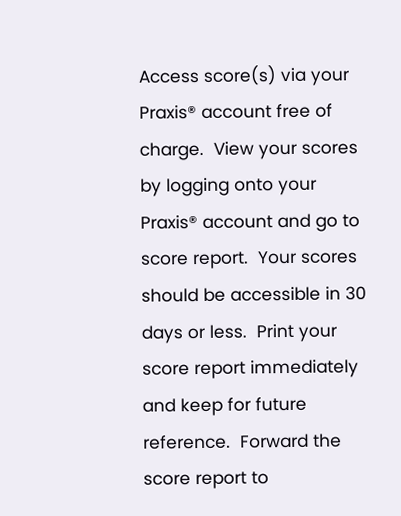Access score(s) via your Praxis® account free of charge.  View your scores by logging onto your Praxis® account and go to score report.  Your scores should be accessible in 30 days or less.  Print your score report immediately and keep for future reference.  Forward the score report to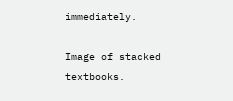immediately.

Image of stacked textbooks.